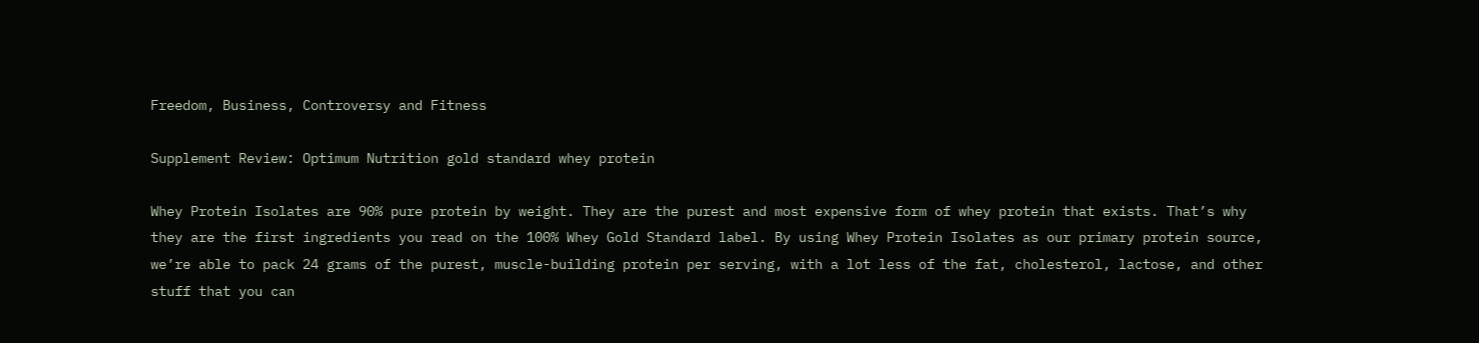Freedom, Business, Controversy and Fitness

Supplement Review: Optimum Nutrition gold standard whey protein

Whey Protein Isolates are 90% pure protein by weight. They are the purest and most expensive form of whey protein that exists. That’s why they are the first ingredients you read on the 100% Whey Gold Standard label. By using Whey Protein Isolates as our primary protein source, we’re able to pack 24 grams of the purest, muscle-building protein per serving, with a lot less of the fat, cholesterol, lactose, and other stuff that you can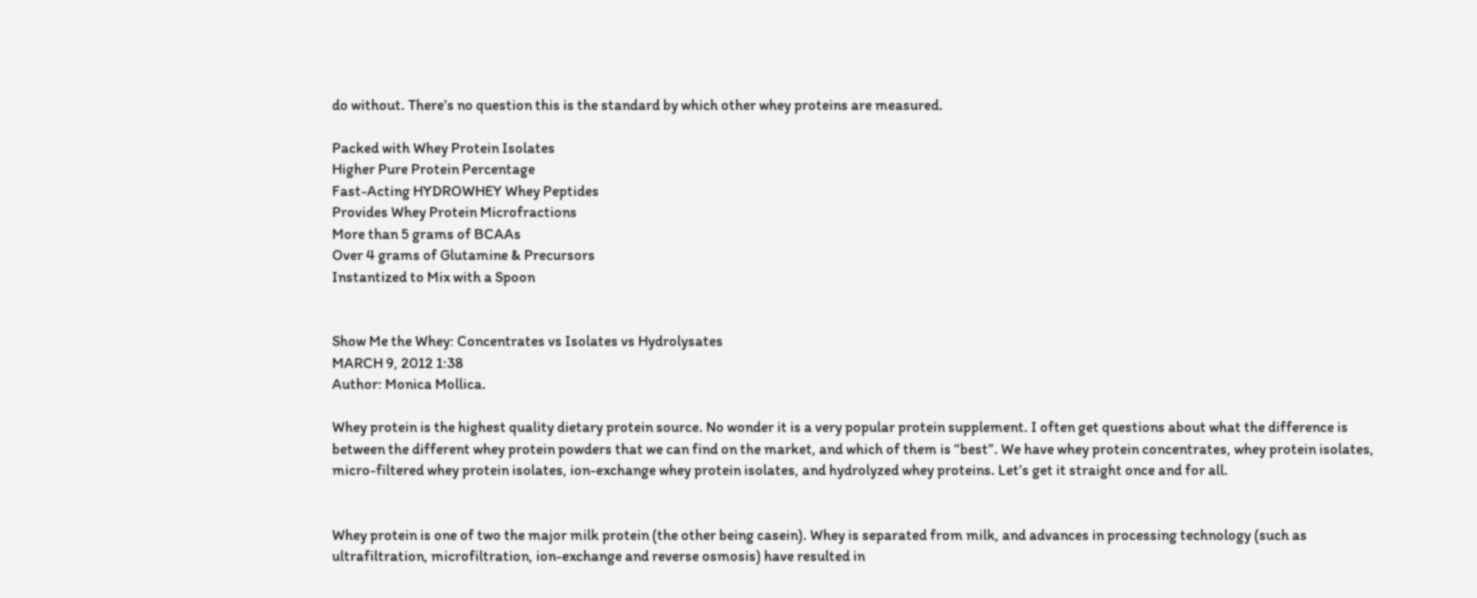do without. There’s no question this is the standard by which other whey proteins are measured.

Packed with Whey Protein Isolates
Higher Pure Protein Percentage
Fast-Acting HYDROWHEY Whey Peptides
Provides Whey Protein Microfractions
More than 5 grams of BCAAs
Over 4 grams of Glutamine & Precursors
Instantized to Mix with a Spoon


Show Me the Whey: Concentrates vs Isolates vs Hydrolysates
MARCH 9, 2012 1:38
Author: Monica Mollica.

Whey protein is the highest quality dietary protein source. No wonder it is a very popular protein supplement. I often get questions about what the difference is between the different whey protein powders that we can find on the market, and which of them is “best”. We have whey protein concentrates, whey protein isolates, micro-filtered whey protein isolates, ion-exchange whey protein isolates, and hydrolyzed whey proteins. Let’s get it straight once and for all.


Whey protein is one of two the major milk protein (the other being casein). Whey is separated from milk, and advances in processing technology (such as ultrafiltration, microfiltration, ion-exchange and reverse osmosis) have resulted in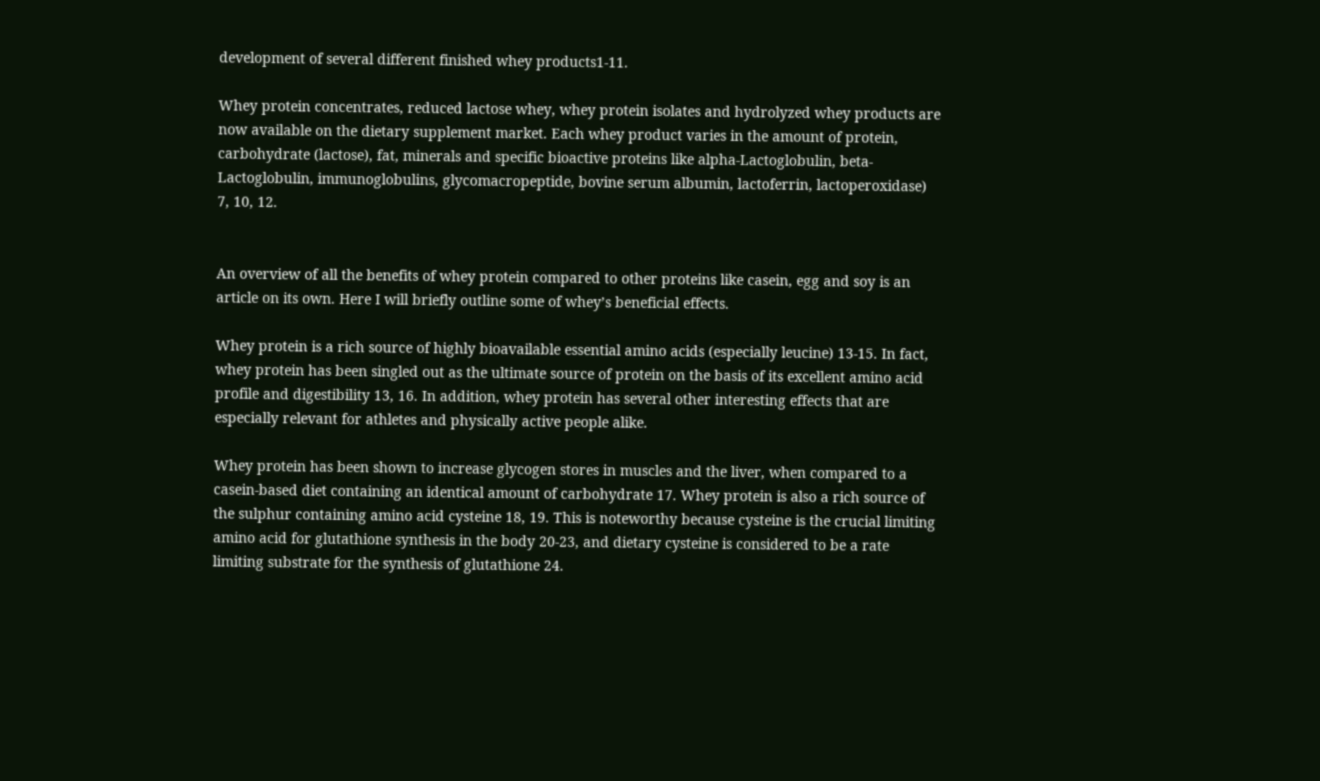development of several different finished whey products1-11.

Whey protein concentrates, reduced lactose whey, whey protein isolates and hydrolyzed whey products are now available on the dietary supplement market. Each whey product varies in the amount of protein, carbohydrate (lactose), fat, minerals and specific bioactive proteins like alpha-Lactoglobulin, beta-Lactoglobulin, immunoglobulins, glycomacropeptide, bovine serum albumin, lactoferrin, lactoperoxidase) 7, 10, 12.


An overview of all the benefits of whey protein compared to other proteins like casein, egg and soy is an article on its own. Here I will briefly outline some of whey’s beneficial effects.

Whey protein is a rich source of highly bioavailable essential amino acids (especially leucine) 13-15. In fact, whey protein has been singled out as the ultimate source of protein on the basis of its excellent amino acid profile and digestibility 13, 16. In addition, whey protein has several other interesting effects that are especially relevant for athletes and physically active people alike.

Whey protein has been shown to increase glycogen stores in muscles and the liver, when compared to a casein-based diet containing an identical amount of carbohydrate 17. Whey protein is also a rich source of the sulphur containing amino acid cysteine 18, 19. This is noteworthy because cysteine is the crucial limiting amino acid for glutathione synthesis in the body 20-23, and dietary cysteine is considered to be a rate limiting substrate for the synthesis of glutathione 24.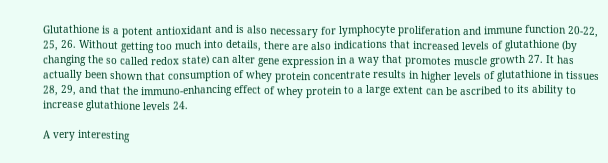Glutathione is a potent antioxidant and is also necessary for lymphocyte proliferation and immune function 20-22, 25, 26. Without getting too much into details, there are also indications that increased levels of glutathione (by changing the so called redox state) can alter gene expression in a way that promotes muscle growth 27. It has actually been shown that consumption of whey protein concentrate results in higher levels of glutathione in tissues 28, 29, and that the immuno-enhancing effect of whey protein to a large extent can be ascribed to its ability to increase glutathione levels 24.

A very interesting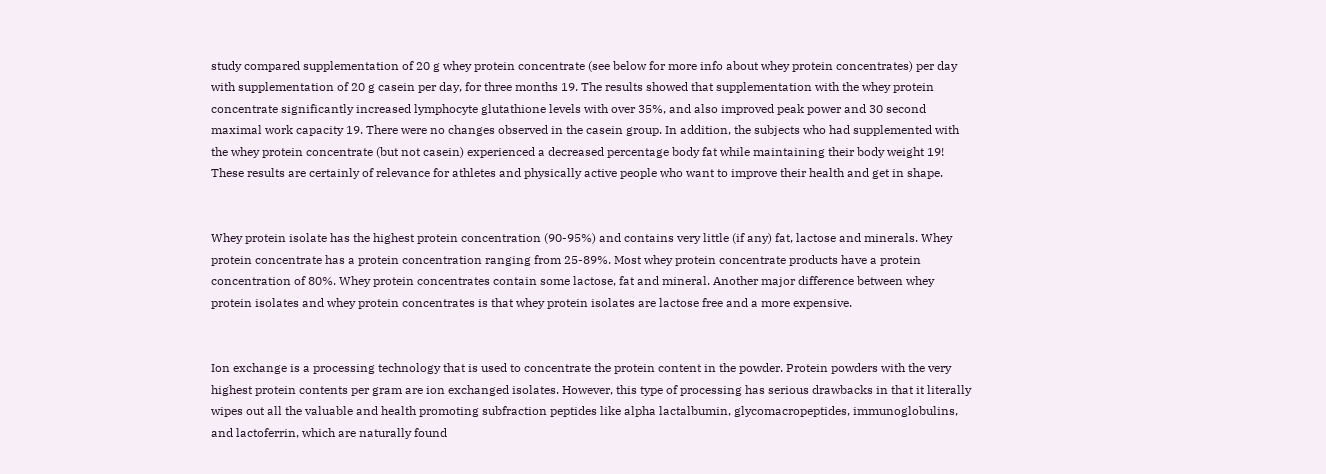study compared supplementation of 20 g whey protein concentrate (see below for more info about whey protein concentrates) per day with supplementation of 20 g casein per day, for three months 19. The results showed that supplementation with the whey protein concentrate significantly increased lymphocyte glutathione levels with over 35%, and also improved peak power and 30 second maximal work capacity 19. There were no changes observed in the casein group. In addition, the subjects who had supplemented with the whey protein concentrate (but not casein) experienced a decreased percentage body fat while maintaining their body weight 19! These results are certainly of relevance for athletes and physically active people who want to improve their health and get in shape.


Whey protein isolate has the highest protein concentration (90-95%) and contains very little (if any) fat, lactose and minerals. Whey protein concentrate has a protein concentration ranging from 25-89%. Most whey protein concentrate products have a protein concentration of 80%. Whey protein concentrates contain some lactose, fat and mineral. Another major difference between whey protein isolates and whey protein concentrates is that whey protein isolates are lactose free and a more expensive.


Ion exchange is a processing technology that is used to concentrate the protein content in the powder. Protein powders with the very highest protein contents per gram are ion exchanged isolates. However, this type of processing has serious drawbacks in that it literally wipes out all the valuable and health promoting subfraction peptides like alpha lactalbumin, glycomacropeptides, immunoglobulins, and lactoferrin, which are naturally found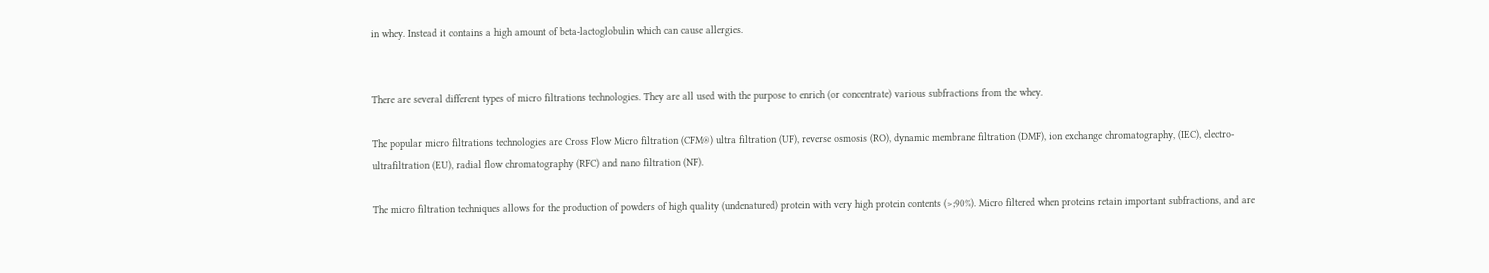in whey. Instead it contains a high amount of beta-lactoglobulin which can cause allergies.


There are several different types of micro filtrations technologies. They are all used with the purpose to enrich (or concentrate) various subfractions from the whey.

The popular micro filtrations technologies are Cross Flow Micro filtration (CFM®) ultra filtration (UF), reverse osmosis (RO), dynamic membrane filtration (DMF), ion exchange chromatography, (IEC), electro-ultrafiltration (EU), radial flow chromatography (RFC) and nano filtration (NF).

The micro filtration techniques allows for the production of powders of high quality (undenatured) protein with very high protein contents (>;90%). Micro filtered when proteins retain important subfractions, and are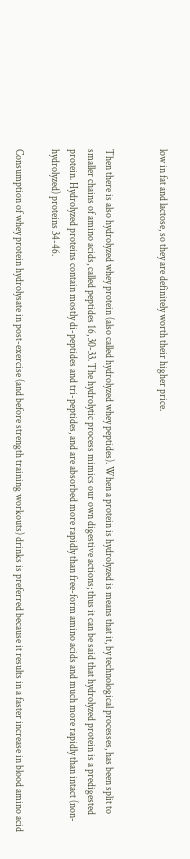low in fat and lactose, so they are definitely worth their higher price.


Then there is also hydrolyzed whey protein (also called hydrolyzed whey peptides). When a protein is hydrolyzed is means that it, by technological processes, has been split to smaller chains of amino acids, called peptides 16, 30-33. The hydrolytic process mimics our own digestive actions; thus it can be said that hydrolyzed protein is a predigested protein. Hydrolyzed proteins contain mostly di-peptides and tri-peptides, and are absorbed more rapidly than free-form amino acids and much more rapidly than intact (non-hydrolyzed) proteins 34-46.

Consumption of whey protein hydrolysate in post-exercise (and before strength training workouts) drinks is preferred because it results in a faster increase in blood amino acid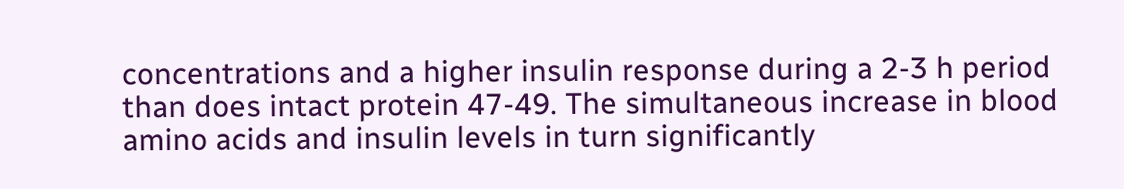concentrations and a higher insulin response during a 2-3 h period than does intact protein 47-49. The simultaneous increase in blood amino acids and insulin levels in turn significantly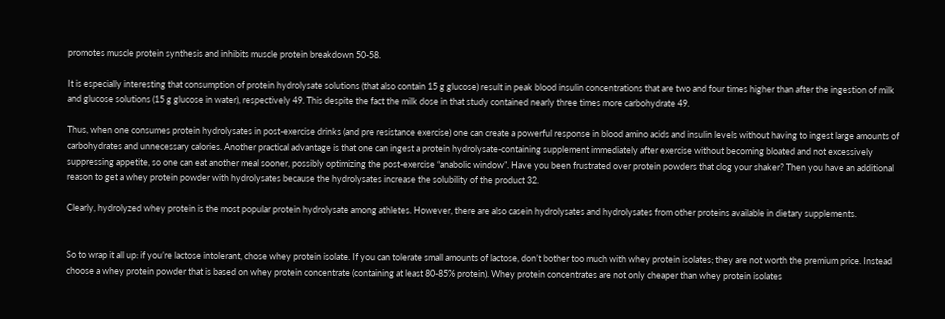promotes muscle protein synthesis and inhibits muscle protein breakdown 50-58.

It is especially interesting that consumption of protein hydrolysate solutions (that also contain 15 g glucose) result in peak blood insulin concentrations that are two and four times higher than after the ingestion of milk and glucose solutions (15 g glucose in water), respectively 49. This despite the fact the milk dose in that study contained nearly three times more carbohydrate 49.

Thus, when one consumes protein hydrolysates in post-exercise drinks (and pre resistance exercise) one can create a powerful response in blood amino acids and insulin levels without having to ingest large amounts of carbohydrates and unnecessary calories. Another practical advantage is that one can ingest a protein hydrolysate-containing supplement immediately after exercise without becoming bloated and not excessively suppressing appetite, so one can eat another meal sooner, possibly optimizing the post-exercise “anabolic window”. Have you been frustrated over protein powders that clog your shaker? Then you have an additional reason to get a whey protein powder with hydrolysates because the hydrolysates increase the solubility of the product 32.

Clearly, hydrolyzed whey protein is the most popular protein hydrolysate among athletes. However, there are also casein hydrolysates and hydrolysates from other proteins available in dietary supplements.


So to wrap it all up: if you’re lactose intolerant, chose whey protein isolate. If you can tolerate small amounts of lactose, don’t bother too much with whey protein isolates; they are not worth the premium price. Instead choose a whey protein powder that is based on whey protein concentrate (containing at least 80-85% protein). Whey protein concentrates are not only cheaper than whey protein isolates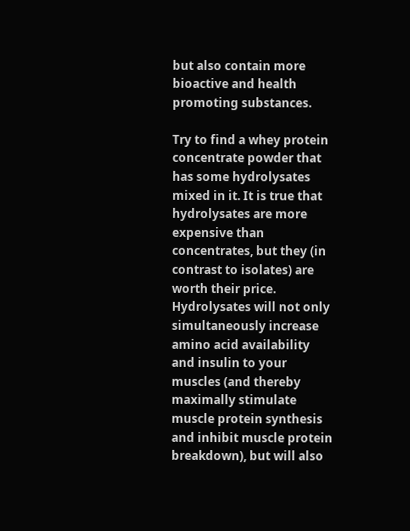but also contain more bioactive and health promoting substances.

Try to find a whey protein concentrate powder that has some hydrolysates mixed in it. It is true that hydrolysates are more expensive than concentrates, but they (in contrast to isolates) are worth their price. Hydrolysates will not only simultaneously increase amino acid availability and insulin to your muscles (and thereby maximally stimulate muscle protein synthesis and inhibit muscle protein breakdown), but will also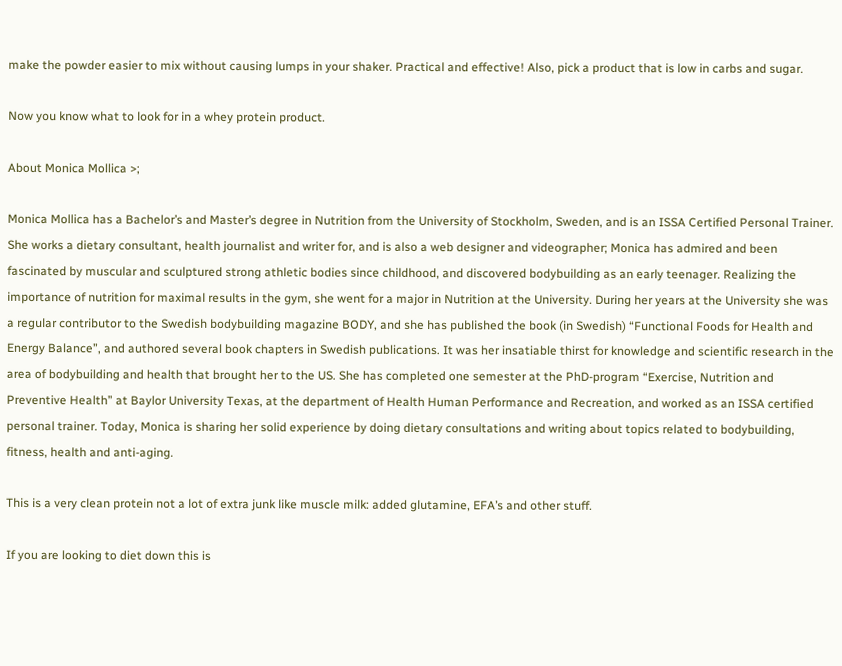make the powder easier to mix without causing lumps in your shaker. Practical and effective! Also, pick a product that is low in carbs and sugar.

Now you know what to look for in a whey protein product.

About Monica Mollica >;

Monica Mollica has a Bachelor’s and Master’s degree in Nutrition from the University of Stockholm, Sweden, and is an ISSA Certified Personal Trainer. She works a dietary consultant, health journalist and writer for, and is also a web designer and videographer; Monica has admired and been fascinated by muscular and sculptured strong athletic bodies since childhood, and discovered bodybuilding as an early teenager. Realizing the importance of nutrition for maximal results in the gym, she went for a major in Nutrition at the University. During her years at the University she was a regular contributor to the Swedish bodybuilding magazine BODY, and she has published the book (in Swedish) “Functional Foods for Health and Energy Balance”, and authored several book chapters in Swedish publications. It was her insatiable thirst for knowledge and scientific research in the area of bodybuilding and health that brought her to the US. She has completed one semester at the PhD-program “Exercise, Nutrition and Preventive Health” at Baylor University Texas, at the department of Health Human Performance and Recreation, and worked as an ISSA certified personal trainer. Today, Monica is sharing her solid experience by doing dietary consultations and writing about topics related to bodybuilding, fitness, health and anti-aging.

This is a very clean protein not a lot of extra junk like muscle milk: added glutamine, EFA’s and other stuff.

If you are looking to diet down this is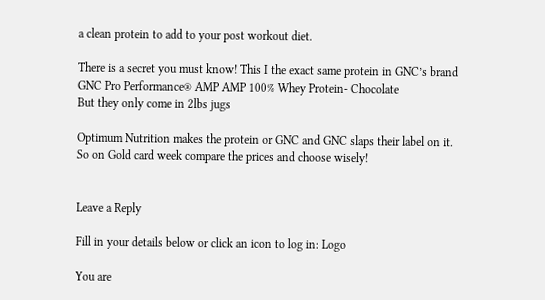a clean protein to add to your post workout diet.

There is a secret you must know! This I the exact same protein in GNC’s brand GNC Pro Performance® AMP AMP 100% Whey Protein- Chocolate
But they only come in 2lbs jugs

Optimum Nutrition makes the protein or GNC and GNC slaps their label on it. So on Gold card week compare the prices and choose wisely!


Leave a Reply

Fill in your details below or click an icon to log in: Logo

You are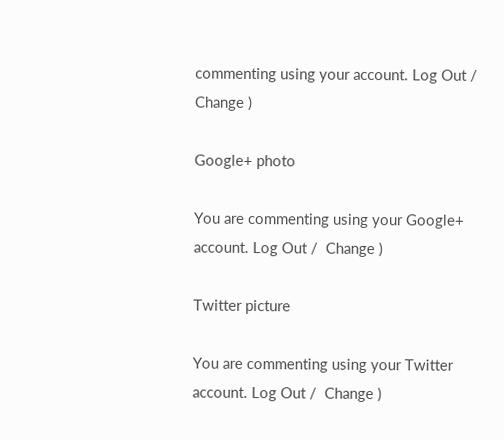commenting using your account. Log Out /  Change )

Google+ photo

You are commenting using your Google+ account. Log Out /  Change )

Twitter picture

You are commenting using your Twitter account. Log Out /  Change )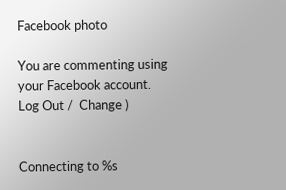Facebook photo

You are commenting using your Facebook account. Log Out /  Change )


Connecting to %s